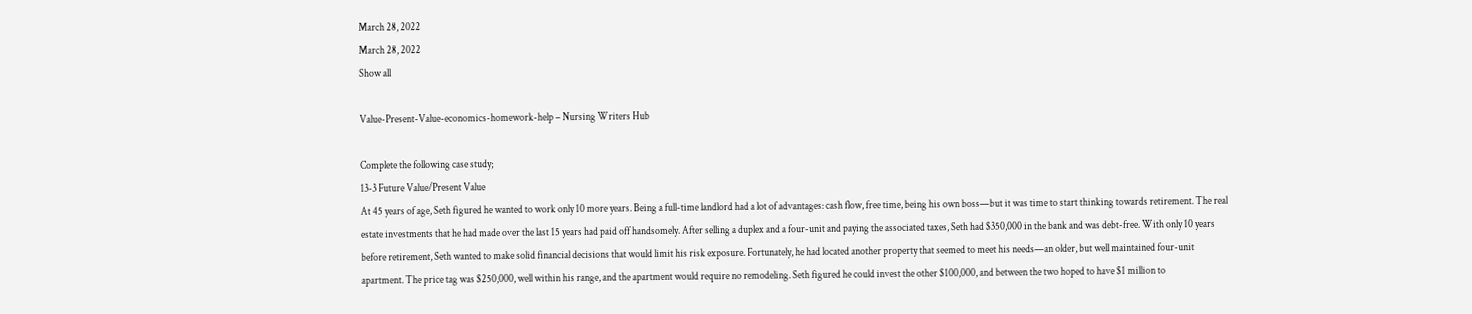March 28, 2022
March 28, 2022
Show all

Value-Present-Value-economics-homework-help – Nursing Writers Hub

Complete the following case study;
13-3 Future Value/Present Value
At 45 years of age, Seth figured he wanted to work only 10 more years. Being a full-time landlord had a lot of advantages: cash flow, free time, being his own boss—but it was time to start thinking towards retirement. The real estate investments that he had made over the last 15 years had paid off handsomely. After selling a duplex and a four-unit and paying the associated taxes, Seth had $350,000 in the bank and was debt-free. With only 10 years before retirement, Seth wanted to make solid financial decisions that would limit his risk exposure. Fortunately, he had located another property that seemed to meet his needs—an older, but well maintained four-unit apartment. The price tag was $250,000, well within his range, and the apartment would require no remodeling. Seth figured he could invest the other $100,000, and between the two hoped to have $1 million to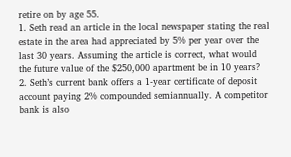retire on by age 55.
1. Seth read an article in the local newspaper stating the real estate in the area had appreciated by 5% per year over the last 30 years. Assuming the article is correct, what would the future value of the $250,000 apartment be in 10 years?
2. Seth’s current bank offers a 1-year certificate of deposit account paying 2% compounded semiannually. A competitor bank is also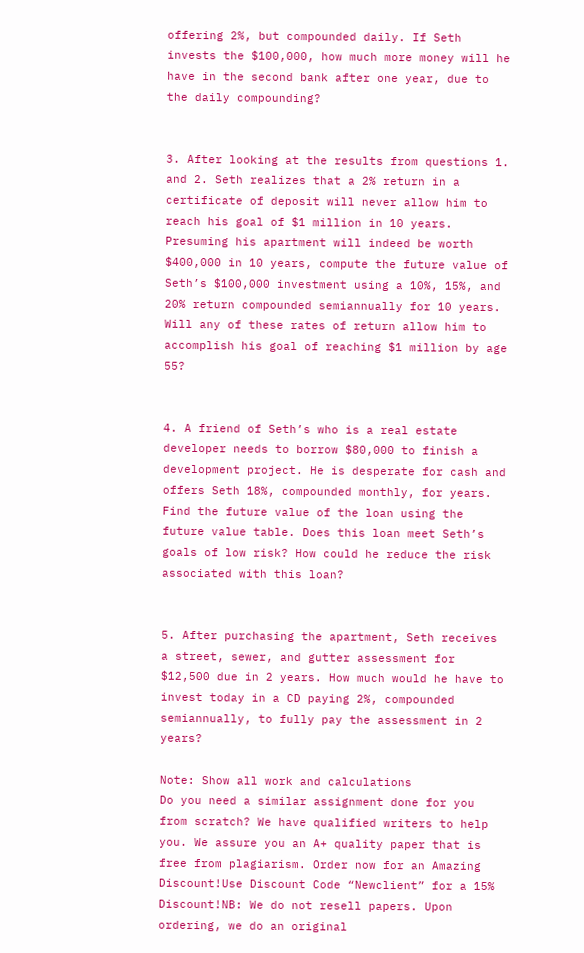offering 2%, but compounded daily. If Seth invests the $100,000, how much more money will he have in the second bank after one year, due to the daily compounding?


3. After looking at the results from questions 1. and 2. Seth realizes that a 2% return in a certificate of deposit will never allow him to reach his goal of $1 million in 10 years. Presuming his apartment will indeed be worth $400,000 in 10 years, compute the future value of Seth’s $100,000 investment using a 10%, 15%, and 20% return compounded semiannually for 10 years. Will any of these rates of return allow him to accomplish his goal of reaching $1 million by age 55?


4. A friend of Seth’s who is a real estate developer needs to borrow $80,000 to finish a development project. He is desperate for cash and offers Seth 18%, compounded monthly, for years. Find the future value of the loan using the future value table. Does this loan meet Seth’s goals of low risk? How could he reduce the risk associated with this loan?


5. After purchasing the apartment, Seth receives a street, sewer, and gutter assessment for $12,500 due in 2 years. How much would he have to invest today in a CD paying 2%, compounded semiannually, to fully pay the assessment in 2 years?

Note: Show all work and calculations
Do you need a similar assignment done for you from scratch? We have qualified writers to help you. We assure you an A+ quality paper that is free from plagiarism. Order now for an Amazing Discount!Use Discount Code “Newclient” for a 15% Discount!NB: We do not resell papers. Upon ordering, we do an original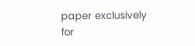paper exclusively for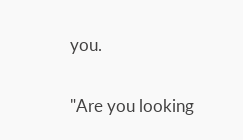you.

"Are you looking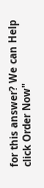for this answer? We can Help click Order Now"